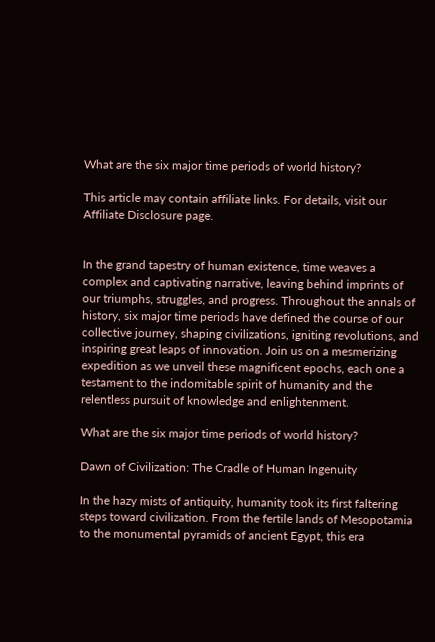What are the six major time periods of world history?

This article may contain affiliate links. For details, visit our Affiliate Disclosure page.


In the grand tapestry of human existence, time weaves a complex and captivating narrative, leaving behind imprints of our triumphs, struggles, and progress. Throughout the annals of history, six major time periods have defined the course of our collective journey, shaping civilizations, igniting revolutions, and inspiring great leaps of innovation. Join us on a mesmerizing expedition as we unveil these magnificent epochs, each one a testament to the indomitable spirit of humanity and the relentless pursuit of knowledge and enlightenment.

What are the six major time periods of world history?

Dawn of Civilization: The Cradle of Human Ingenuity

In the hazy mists of antiquity, humanity took its first faltering steps toward civilization. From the fertile lands of Mesopotamia to the monumental pyramids of ancient Egypt, this era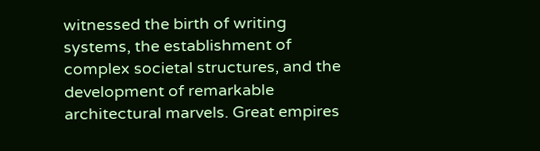witnessed the birth of writing systems, the establishment of complex societal structures, and the development of remarkable architectural marvels. Great empires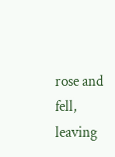rose and fell, leaving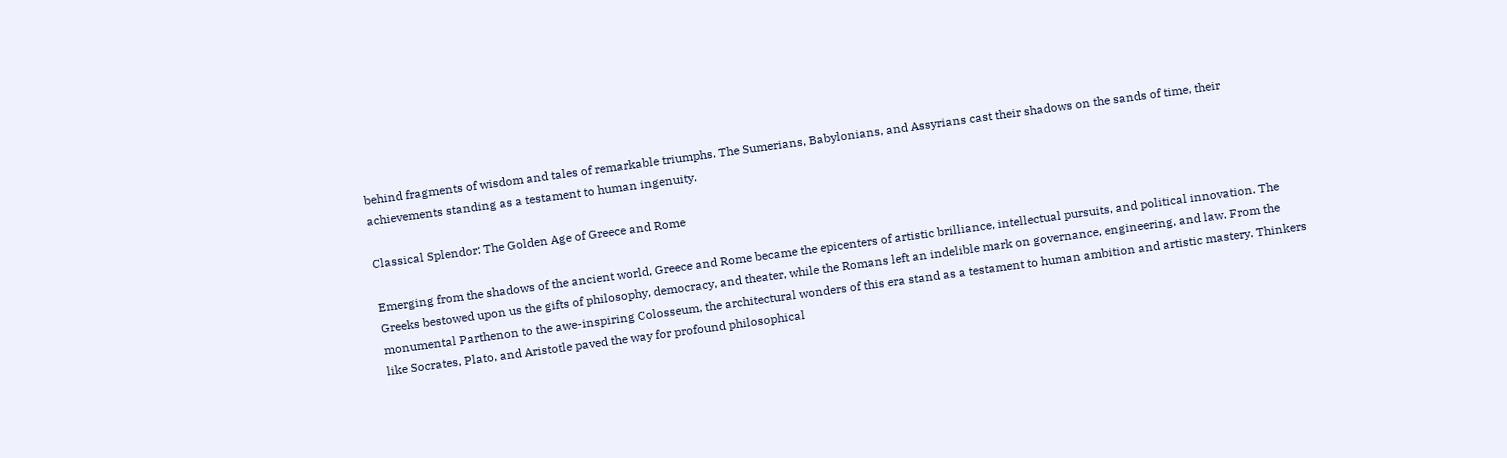behind fragments of wisdom and tales of remarkable triumphs. The Sumerians, Babylonians, and Assyrians cast their shadows on the sands of time, their achievements standing as a testament to human ingenuity.

Classical Splendor: The Golden Age of Greece and Rome

Emerging from the shadows of the ancient world, Greece and Rome became the epicenters of artistic brilliance, intellectual pursuits, and political innovation. The Greeks bestowed upon us the gifts of philosophy, democracy, and theater, while the Romans left an indelible mark on governance, engineering, and law. From the monumental Parthenon to the awe-inspiring Colosseum, the architectural wonders of this era stand as a testament to human ambition and artistic mastery. Thinkers like Socrates, Plato, and Aristotle paved the way for profound philosophical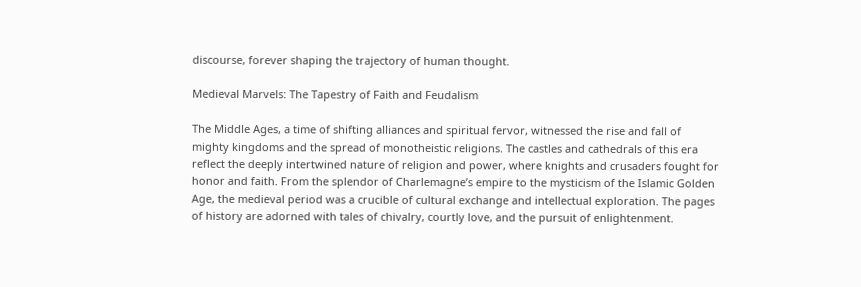discourse, forever shaping the trajectory of human thought.

Medieval Marvels: The Tapestry of Faith and Feudalism

The Middle Ages, a time of shifting alliances and spiritual fervor, witnessed the rise and fall of mighty kingdoms and the spread of monotheistic religions. The castles and cathedrals of this era reflect the deeply intertwined nature of religion and power, where knights and crusaders fought for honor and faith. From the splendor of Charlemagne’s empire to the mysticism of the Islamic Golden Age, the medieval period was a crucible of cultural exchange and intellectual exploration. The pages of history are adorned with tales of chivalry, courtly love, and the pursuit of enlightenment.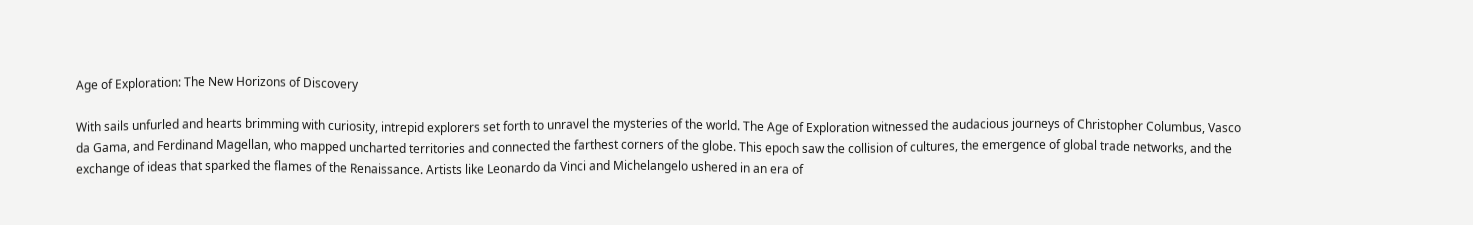Age of Exploration: The New Horizons of Discovery

With sails unfurled and hearts brimming with curiosity, intrepid explorers set forth to unravel the mysteries of the world. The Age of Exploration witnessed the audacious journeys of Christopher Columbus, Vasco da Gama, and Ferdinand Magellan, who mapped uncharted territories and connected the farthest corners of the globe. This epoch saw the collision of cultures, the emergence of global trade networks, and the exchange of ideas that sparked the flames of the Renaissance. Artists like Leonardo da Vinci and Michelangelo ushered in an era of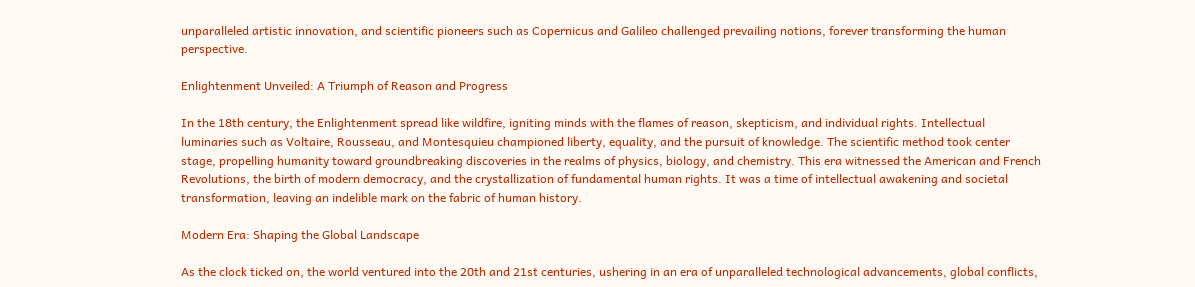unparalleled artistic innovation, and scientific pioneers such as Copernicus and Galileo challenged prevailing notions, forever transforming the human perspective.

Enlightenment Unveiled: A Triumph of Reason and Progress

In the 18th century, the Enlightenment spread like wildfire, igniting minds with the flames of reason, skepticism, and individual rights. Intellectual luminaries such as Voltaire, Rousseau, and Montesquieu championed liberty, equality, and the pursuit of knowledge. The scientific method took center stage, propelling humanity toward groundbreaking discoveries in the realms of physics, biology, and chemistry. This era witnessed the American and French Revolutions, the birth of modern democracy, and the crystallization of fundamental human rights. It was a time of intellectual awakening and societal transformation, leaving an indelible mark on the fabric of human history.

Modern Era: Shaping the Global Landscape

As the clock ticked on, the world ventured into the 20th and 21st centuries, ushering in an era of unparalleled technological advancements, global conflicts,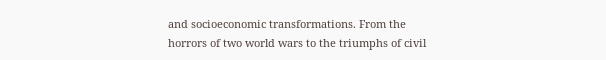and socioeconomic transformations. From the horrors of two world wars to the triumphs of civil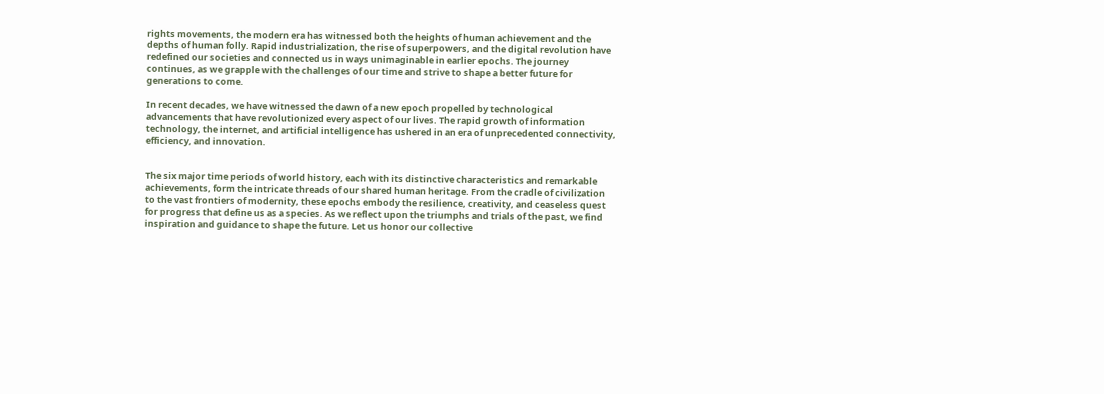rights movements, the modern era has witnessed both the heights of human achievement and the depths of human folly. Rapid industrialization, the rise of superpowers, and the digital revolution have redefined our societies and connected us in ways unimaginable in earlier epochs. The journey continues, as we grapple with the challenges of our time and strive to shape a better future for generations to come.

In recent decades, we have witnessed the dawn of a new epoch propelled by technological advancements that have revolutionized every aspect of our lives. The rapid growth of information technology, the internet, and artificial intelligence has ushered in an era of unprecedented connectivity, efficiency, and innovation.


The six major time periods of world history, each with its distinctive characteristics and remarkable achievements, form the intricate threads of our shared human heritage. From the cradle of civilization to the vast frontiers of modernity, these epochs embody the resilience, creativity, and ceaseless quest for progress that define us as a species. As we reflect upon the triumphs and trials of the past, we find inspiration and guidance to shape the future. Let us honor our collective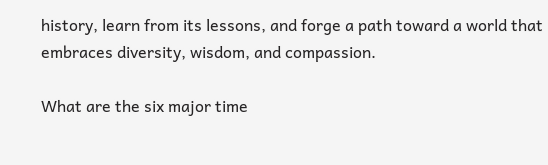history, learn from its lessons, and forge a path toward a world that embraces diversity, wisdom, and compassion.

What are the six major time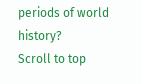periods of world history?
Scroll to top